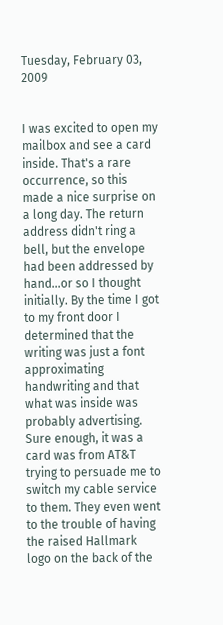Tuesday, February 03, 2009


I was excited to open my mailbox and see a card inside. That's a rare occurrence, so this made a nice surprise on a long day. The return address didn't ring a bell, but the envelope had been addressed by hand...or so I thought initially. By the time I got to my front door I determined that the writing was just a font approximating handwriting and that what was inside was probably advertising. Sure enough, it was a card was from AT&T trying to persuade me to switch my cable service to them. They even went to the trouble of having the raised Hallmark logo on the back of the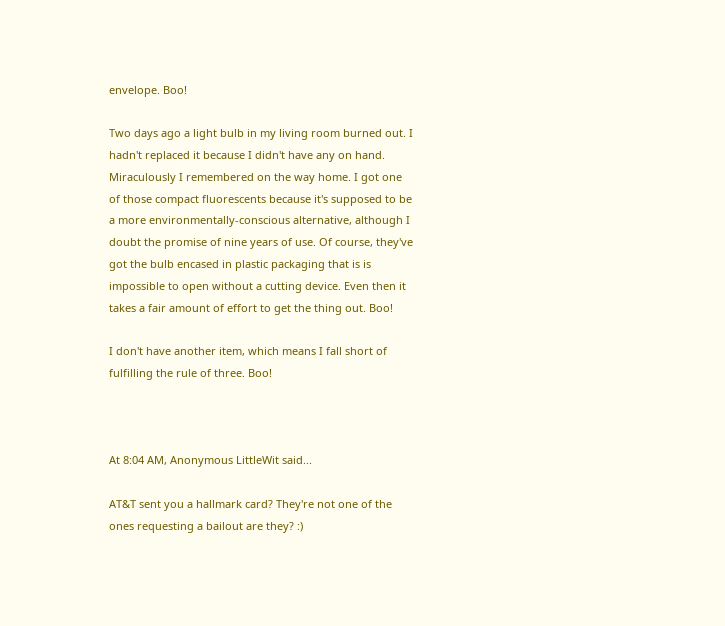envelope. Boo!

Two days ago a light bulb in my living room burned out. I hadn't replaced it because I didn't have any on hand. Miraculously I remembered on the way home. I got one of those compact fluorescents because it's supposed to be a more environmentally-conscious alternative, although I doubt the promise of nine years of use. Of course, they've got the bulb encased in plastic packaging that is is impossible to open without a cutting device. Even then it takes a fair amount of effort to get the thing out. Boo!

I don't have another item, which means I fall short of fulfilling the rule of three. Boo!



At 8:04 AM, Anonymous LittleWit said...

AT&T sent you a hallmark card? They're not one of the ones requesting a bailout are they? :)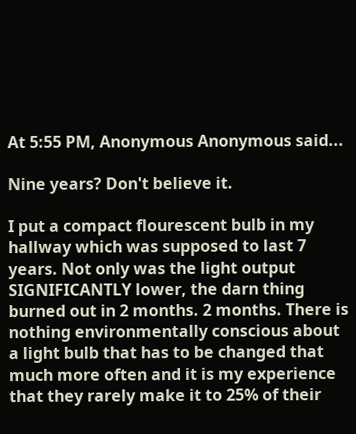At 5:55 PM, Anonymous Anonymous said...

Nine years? Don't believe it.

I put a compact flourescent bulb in my hallway which was supposed to last 7 years. Not only was the light output SIGNIFICANTLY lower, the darn thing burned out in 2 months. 2 months. There is nothing environmentally conscious about a light bulb that has to be changed that much more often and it is my experience that they rarely make it to 25% of their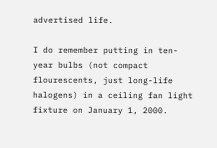advertised life.

I do remember putting in ten-year bulbs (not compact flourescents, just long-life halogens) in a ceiling fan light fixture on January 1, 2000.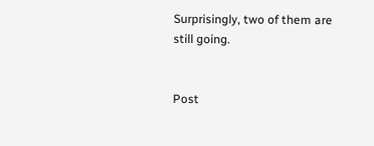Surprisingly, two of them are still going.


Post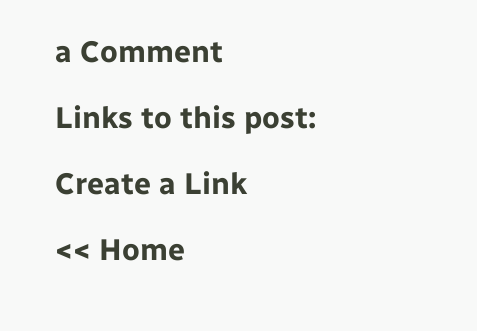a Comment

Links to this post:

Create a Link

<< Home